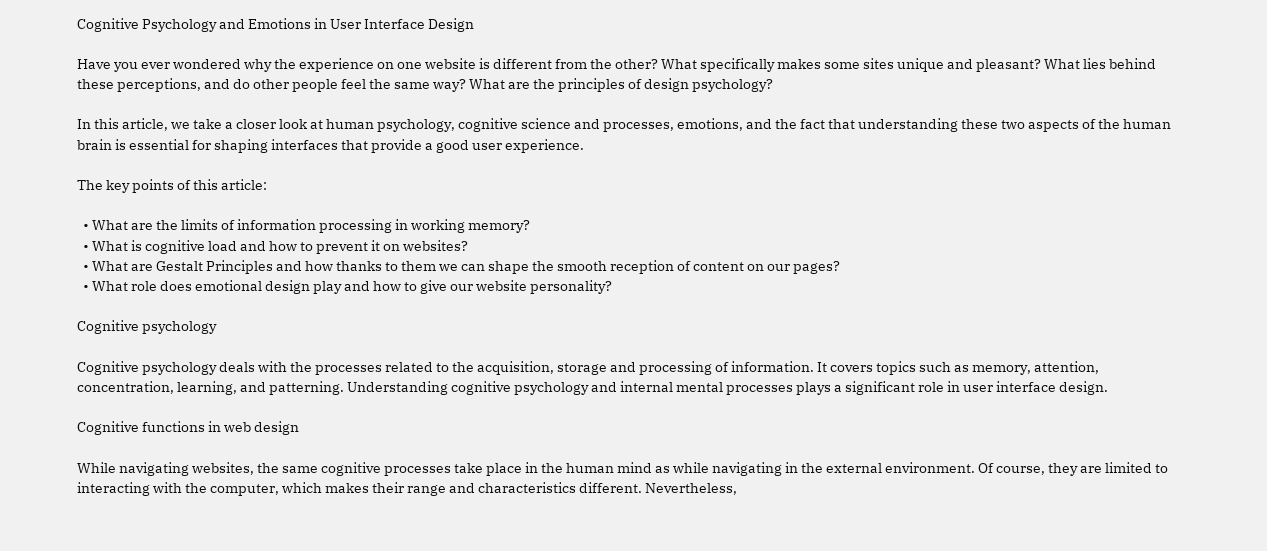Cognitive Psychology and Emotions in User Interface Design

Have you ever wondered why the experience on one website is different from the other? What specifically makes some sites unique and pleasant? What lies behind these perceptions, and do other people feel the same way? What are the principles of design psychology?

In this article, we take a closer look at human psychology, cognitive science and processes, emotions, and the fact that understanding these two aspects of the human brain is essential for shaping interfaces that provide a good user experience.

The key points of this article:

  • What are the limits of information processing in working memory?
  • What is cognitive load and how to prevent it on websites?
  • What are Gestalt Principles and how thanks to them we can shape the smooth reception of content on our pages?
  • What role does emotional design play and how to give our website personality?

Cognitive psychology

Cognitive psychology deals with the processes related to the acquisition, storage and processing of information. It covers topics such as memory, attention, concentration, learning, and patterning. Understanding cognitive psychology and internal mental processes plays a significant role in user interface design.

Cognitive functions in web design

While navigating websites, the same cognitive processes take place in the human mind as while navigating in the external environment. Of course, they are limited to interacting with the computer, which makes their range and characteristics different. Nevertheless,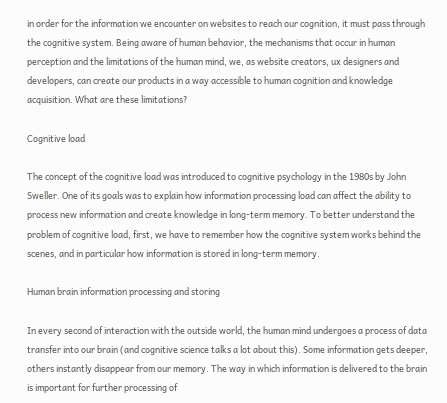in order for the information we encounter on websites to reach our cognition, it must pass through the cognitive system. Being aware of human behavior, the mechanisms that occur in human perception and the limitations of the human mind, we, as website creators, ux designers and developers, can create our products in a way accessible to human cognition and knowledge acquisition. What are these limitations?

Cognitive load

The concept of the cognitive load was introduced to cognitive psychology in the 1980s by John Sweller. One of its goals was to explain how information processing load can affect the ability to process new information and create knowledge in long-term memory. To better understand the problem of cognitive load, first, we have to remember how the cognitive system works behind the scenes, and in particular how information is stored in long-term memory.

Human brain information processing and storing

In every second of interaction with the outside world, the human mind undergoes a process of data transfer into our brain (and cognitive science talks a lot about this). Some information gets deeper, others instantly disappear from our memory. The way in which information is delivered to the brain is important for further processing of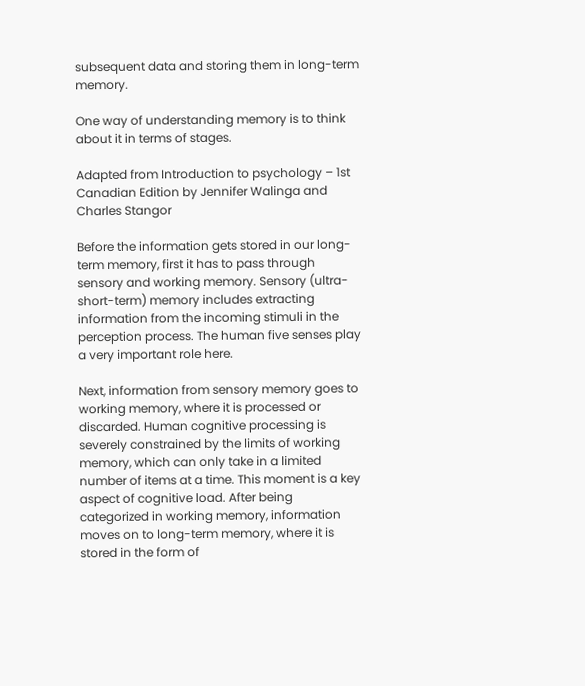subsequent data and storing them in long-term memory.

One way of understanding memory is to think about it in terms of stages.

Adapted from Introduction to psychology – 1st Canadian Edition by Jennifer Walinga and Charles Stangor

Before the information gets stored in our long-term memory, first it has to pass through sensory and working memory. Sensory (ultra-short-term) memory includes extracting information from the incoming stimuli in the perception process. The human five senses play a very important role here.

Next, information from sensory memory goes to working memory, where it is processed or discarded. Human cognitive processing is severely constrained by the limits of working memory, which can only take in a limited number of items at a time. This moment is a key aspect of cognitive load. After being categorized in working memory, information moves on to long-term memory, where it is stored in the form of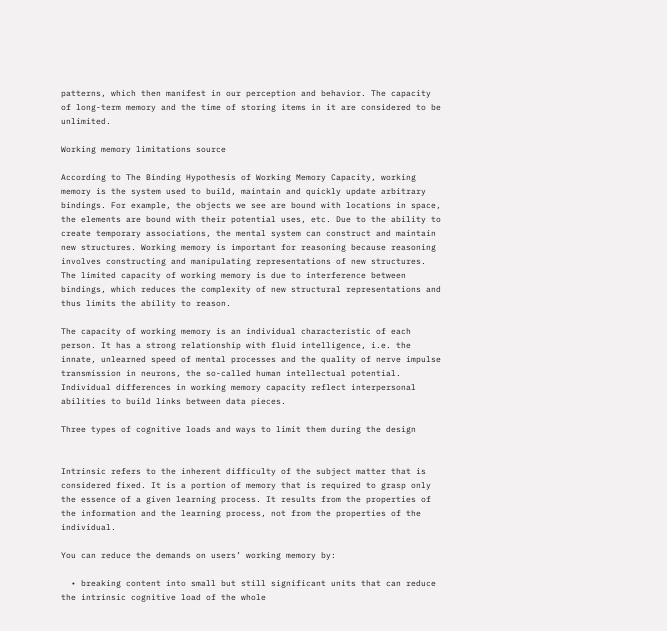patterns, which then manifest in our perception and behavior. The capacity of long-term memory and the time of storing items in it are considered to be unlimited.

Working memory limitations source

According to The Binding Hypothesis of Working Memory Capacity, working memory is the system used to build, maintain and quickly update arbitrary bindings. For example, the objects we see are bound with locations in space, the elements are bound with their potential uses, etc. Due to the ability to create temporary associations, the mental system can construct and maintain new structures. Working memory is important for reasoning because reasoning involves constructing and manipulating representations of new structures. The limited capacity of working memory is due to interference between bindings, which reduces the complexity of new structural representations and thus limits the ability to reason.

The capacity of working memory is an individual characteristic of each person. It has a strong relationship with fluid intelligence, i.e. the innate, unlearned speed of mental processes and the quality of nerve impulse transmission in neurons, the so-called human intellectual potential. Individual differences in working memory capacity reflect interpersonal abilities to build links between data pieces.

Three types of cognitive loads and ways to limit them during the design


Intrinsic refers to the inherent difficulty of the subject matter that is considered fixed. It is a portion of memory that is required to grasp only the essence of a given learning process. It results from the properties of the information and the learning process, not from the properties of the individual.

You can reduce the demands on users’ working memory by:

  • breaking content into small but still significant units that can reduce the intrinsic cognitive load of the whole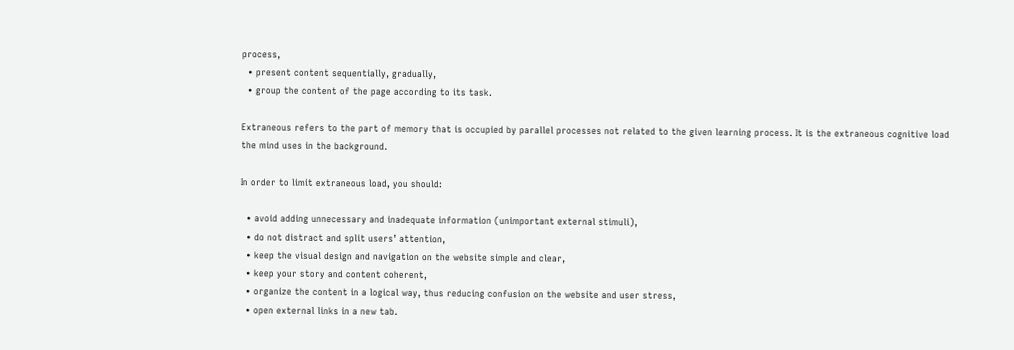process,
  • present content sequentially, gradually,
  • group the content of the page according to its task.

Extraneous refers to the part of memory that is occupied by parallel processes not related to the given learning process. It is the extraneous cognitive load the mind uses in the background.

In order to limit extraneous load, you should:

  • avoid adding unnecessary and inadequate information (unimportant external stimuli),
  • do not distract and split users’ attention,
  • keep the visual design and navigation on the website simple and clear,
  • keep your story and content coherent,
  • organize the content in a logical way, thus reducing confusion on the website and user stress,
  • open external links in a new tab.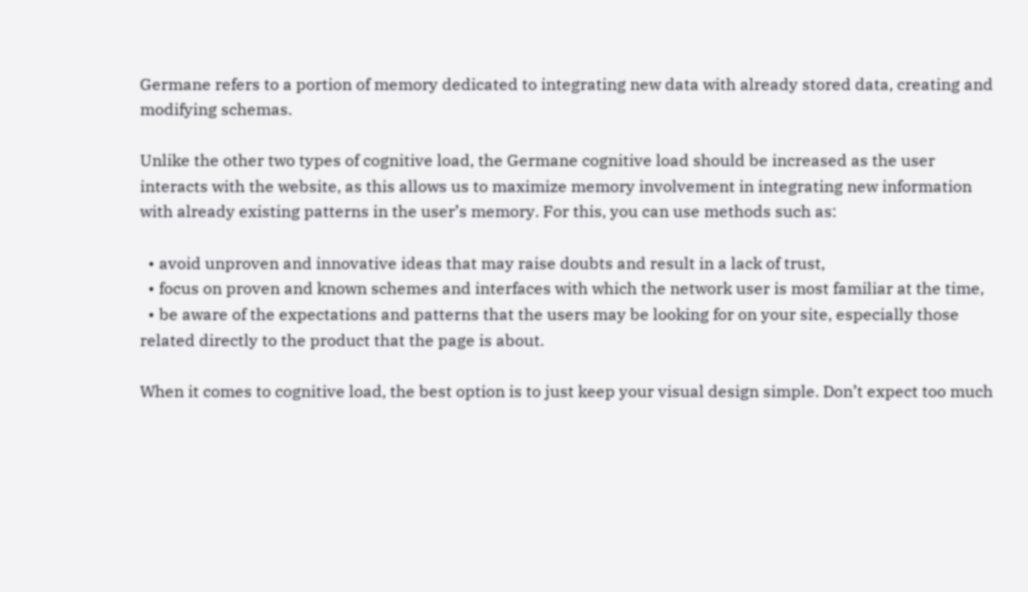Germane refers to a portion of memory dedicated to integrating new data with already stored data, creating and modifying schemas.

Unlike the other two types of cognitive load, the Germane cognitive load should be increased as the user interacts with the website, as this allows us to maximize memory involvement in integrating new information with already existing patterns in the user’s memory. For this, you can use methods such as:

  • avoid unproven and innovative ideas that may raise doubts and result in a lack of trust,
  • focus on proven and known schemes and interfaces with which the network user is most familiar at the time,
  • be aware of the expectations and patterns that the users may be looking for on your site, especially those related directly to the product that the page is about.

When it comes to cognitive load, the best option is to just keep your visual design simple. Don’t expect too much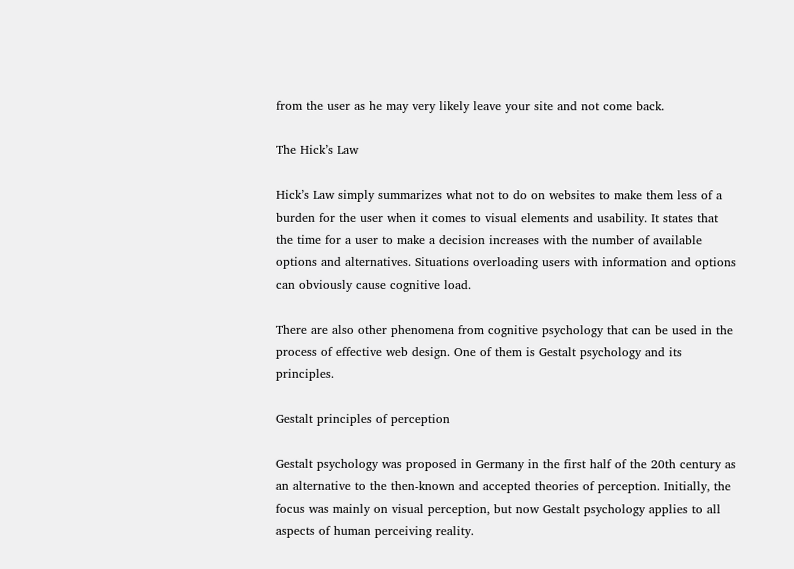from the user as he may very likely leave your site and not come back.

The Hick’s Law

Hick’s Law simply summarizes what not to do on websites to make them less of a burden for the user when it comes to visual elements and usability. It states that the time for a user to make a decision increases with the number of available options and alternatives. Situations overloading users with information and options can obviously cause cognitive load.

There are also other phenomena from cognitive psychology that can be used in the process of effective web design. One of them is Gestalt psychology and its principles.

Gestalt principles of perception

Gestalt psychology was proposed in Germany in the first half of the 20th century as an alternative to the then-known and accepted theories of perception. Initially, the focus was mainly on visual perception, but now Gestalt psychology applies to all aspects of human perceiving reality.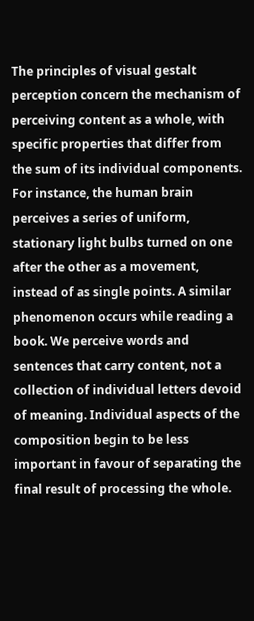The principles of visual gestalt perception concern the mechanism of perceiving content as a whole, with specific properties that differ from the sum of its individual components. For instance, the human brain perceives a series of uniform, stationary light bulbs turned on one after the other as a movement, instead of as single points. A similar phenomenon occurs while reading a book. We perceive words and sentences that carry content, not a collection of individual letters devoid of meaning. Individual aspects of the composition begin to be less important in favour of separating the final result of processing the whole.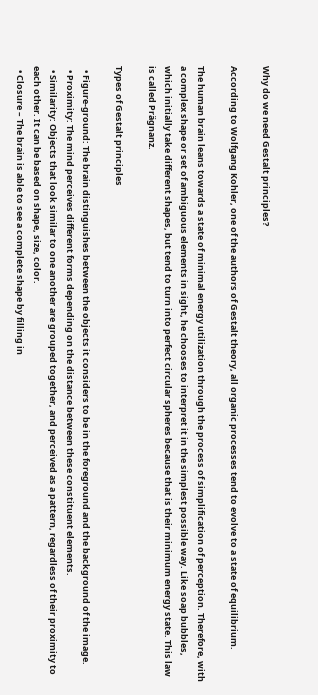Why do we need Gestalt principles?

According to Wolfgang Kohler, one of the authors of Gestalt theory, all organic processes tend to evolve to a state of equilibrium.

The human brain leans towards a state of minimal energy utilization through the process of simplification of perception. Therefore, with a complex shape or set of ambiguous elements in sight, he chooses to interpret it in the simplest possible way. Like soap bubbles, which initially take different shapes, but tend to turn into perfect circular spheres because that is their minimum energy state. This law is called Prägnanz.

Types of Gestalt principles

  • Figure-ground: The brain distinguishes between the objects it considers to be in the foreground and the background of the image.
  • Proximity: The mind perceives different forms depending on the distance between these constituent elements.
  • Similarity: Objects that look similar to one another are grouped together, and perceived as a pattern, regardless of their proximity to each other. It can be based on shape, size, color.
  • Closure – The brain is able to see a complete shape by filling in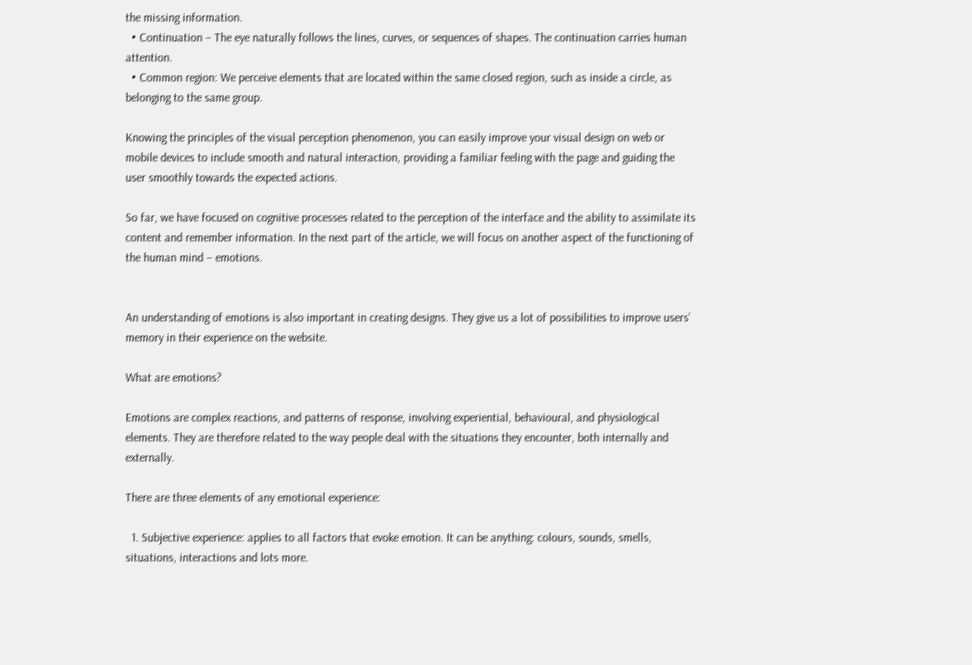the missing information.
  • Continuation – The eye naturally follows the lines, curves, or sequences of shapes. The continuation carries human attention.
  • Common region: We perceive elements that are located within the same closed region, such as inside a circle, as belonging to the same group.

Knowing the principles of the visual perception phenomenon, you can easily improve your visual design on web or mobile devices to include smooth and natural interaction, providing a familiar feeling with the page and guiding the user smoothly towards the expected actions.

So far, we have focused on cognitive processes related to the perception of the interface and the ability to assimilate its content and remember information. In the next part of the article, we will focus on another aspect of the functioning of the human mind – emotions.


An understanding of emotions is also important in creating designs. They give us a lot of possibilities to improve users’ memory in their experience on the website.

What are emotions?

Emotions are complex reactions, and patterns of response, involving experiential, behavioural, and physiological elements. They are therefore related to the way people deal with the situations they encounter, both internally and externally.

There are three elements of any emotional experience:

  1. Subjective experience: applies to all factors that evoke emotion. It can be anything: colours, sounds, smells, situations, interactions and lots more.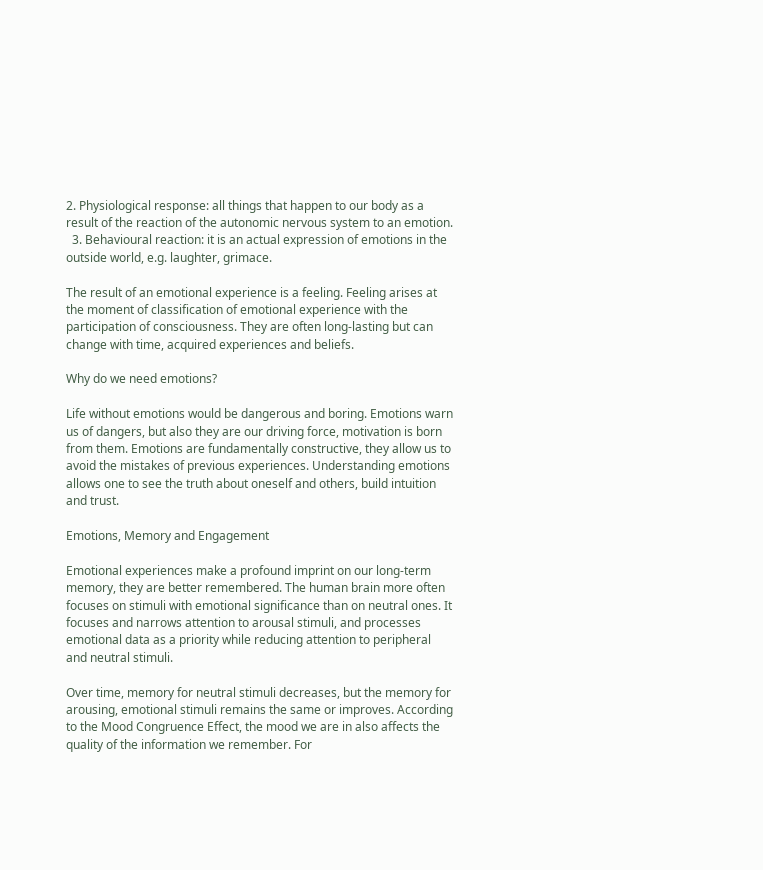2. Physiological response: all things that happen to our body as a result of the reaction of the autonomic nervous system to an emotion.
  3. Behavioural reaction: it is an actual expression of emotions in the outside world, e.g. laughter, grimace.

The result of an emotional experience is a feeling. Feeling arises at the moment of classification of emotional experience with the participation of consciousness. They are often long-lasting but can change with time, acquired experiences and beliefs.

Why do we need emotions?

Life without emotions would be dangerous and boring. Emotions warn us of dangers, but also they are our driving force, motivation is born from them. Emotions are fundamentally constructive, they allow us to avoid the mistakes of previous experiences. Understanding emotions allows one to see the truth about oneself and others, build intuition and trust.

Emotions, Memory and Engagement

Emotional experiences make a profound imprint on our long-term memory, they are better remembered. The human brain more often focuses on stimuli with emotional significance than on neutral ones. It focuses and narrows attention to arousal stimuli, and processes emotional data as a priority while reducing attention to peripheral and neutral stimuli.

Over time, memory for neutral stimuli decreases, but the memory for arousing, emotional stimuli remains the same or improves. According to the Mood Congruence Effect, the mood we are in also affects the quality of the information we remember. For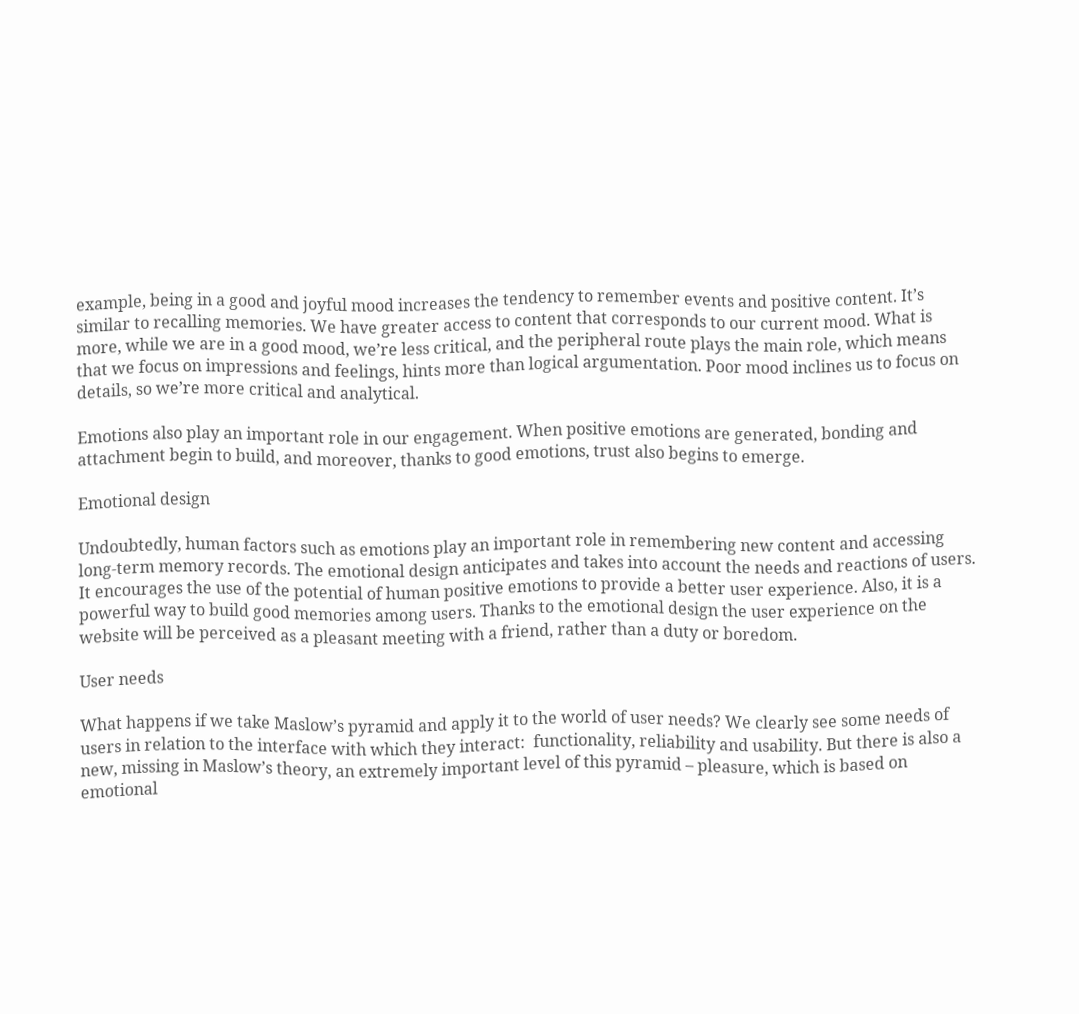example, being in a good and joyful mood increases the tendency to remember events and positive content. It’s similar to recalling memories. We have greater access to content that corresponds to our current mood. What is more, while we are in a good mood, we’re less critical, and the peripheral route plays the main role, which means that we focus on impressions and feelings, hints more than logical argumentation. Poor mood inclines us to focus on details, so we’re more critical and analytical.

Emotions also play an important role in our engagement. When positive emotions are generated, bonding and attachment begin to build, and moreover, thanks to good emotions, trust also begins to emerge.

Emotional design

Undoubtedly, human factors such as emotions play an important role in remembering new content and accessing long-term memory records. The emotional design anticipates and takes into account the needs and reactions of users. It encourages the use of the potential of human positive emotions to provide a better user experience. Also, it is a powerful way to build good memories among users. Thanks to the emotional design the user experience on the website will be perceived as a pleasant meeting with a friend, rather than a duty or boredom.

User needs

What happens if we take Maslow’s pyramid and apply it to the world of user needs? We clearly see some needs of users in relation to the interface with which they interact:  functionality, reliability and usability. But there is also a new, missing in Maslow’s theory, an extremely important level of this pyramid – pleasure, which is based on emotional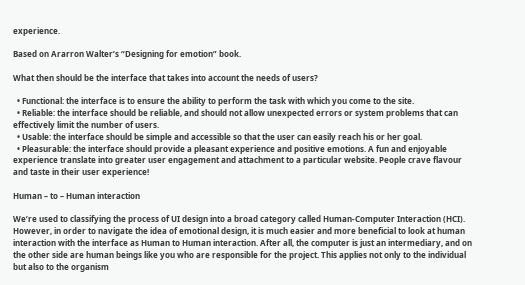experience.

Based on Ararron Walter’s “Designing for emotion” book.

What then should be the interface that takes into account the needs of users?

  • Functional: the interface is to ensure the ability to perform the task with which you come to the site.
  • Reliable: the interface should be reliable, and should not allow unexpected errors or system problems that can effectively limit the number of users.
  • Usable: the interface should be simple and accessible so that the user can easily reach his or her goal.
  • Pleasurable: the interface should provide a pleasant experience and positive emotions. A fun and enjoyable experience translate into greater user engagement and attachment to a particular website. People crave flavour and taste in their user experience!

Human – to – Human interaction

We’re used to classifying the process of UI design into a broad category called Human-Computer Interaction (HCI). However, in order to navigate the idea of emotional design, it is much easier and more beneficial to look at human interaction with the interface as Human to Human interaction. After all, the computer is just an intermediary, and on the other side are human beings like you who are responsible for the project. This applies not only to the individual but also to the organism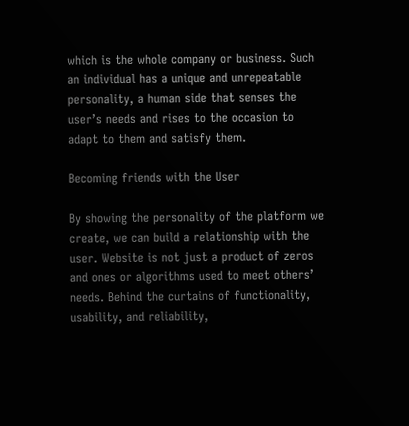which is the whole company or business. Such an individual has a unique and unrepeatable personality, a human side that senses the user’s needs and rises to the occasion to adapt to them and satisfy them.

Becoming friends with the User

By showing the personality of the platform we create, we can build a relationship with the user. Website is not just a product of zeros and ones or algorithms used to meet others’ needs. Behind the curtains of functionality, usability, and reliability,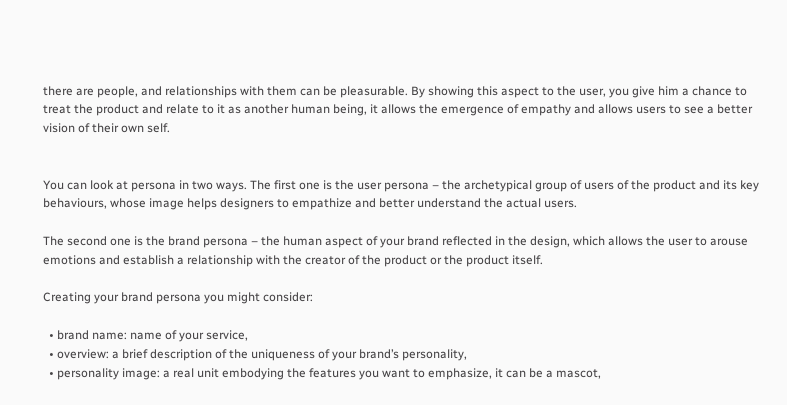there are people, and relationships with them can be pleasurable. By showing this aspect to the user, you give him a chance to treat the product and relate to it as another human being, it allows the emergence of empathy and allows users to see a better vision of their own self.


You can look at persona in two ways. The first one is the user persona – the archetypical group of users of the product and its key behaviours, whose image helps designers to empathize and better understand the actual users.

The second one is the brand persona – the human aspect of your brand reflected in the design, which allows the user to arouse emotions and establish a relationship with the creator of the product or the product itself.

Creating your brand persona you might consider:

  • brand name: name of your service,
  • overview: a brief description of the uniqueness of your brand’s personality,
  • personality image: a real unit embodying the features you want to emphasize, it can be a mascot,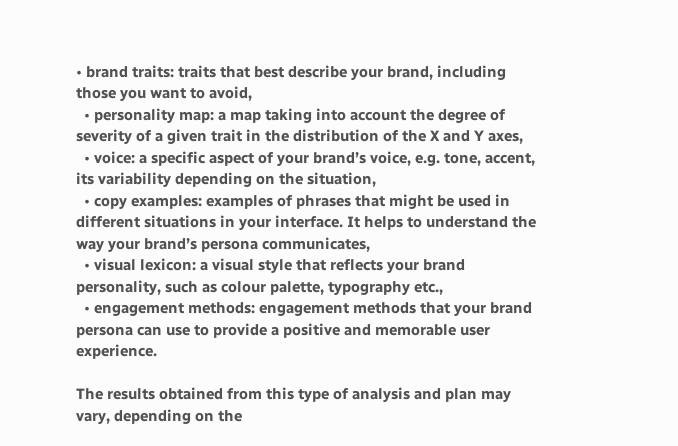• brand traits: traits that best describe your brand, including those you want to avoid,
  • personality map: a map taking into account the degree of severity of a given trait in the distribution of the X and Y axes,
  • voice: a specific aspect of your brand’s voice, e.g. tone, accent, its variability depending on the situation,
  • copy examples: examples of phrases that might be used in different situations in your interface. It helps to understand the way your brand’s persona communicates,
  • visual lexicon: a visual style that reflects your brand personality, such as colour palette, typography etc.,
  • engagement methods: engagement methods that your brand persona can use to provide a positive and memorable user experience.

The results obtained from this type of analysis and plan may vary, depending on the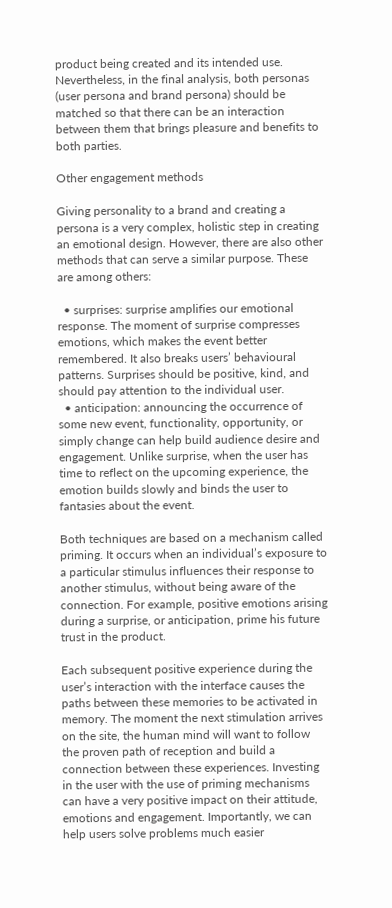product being created and its intended use. Nevertheless, in the final analysis, both personas (user persona and brand persona) should be matched so that there can be an interaction between them that brings pleasure and benefits to both parties.

Other engagement methods

Giving personality to a brand and creating a persona is a very complex, holistic step in creating an emotional design. However, there are also other methods that can serve a similar purpose. These are among others:

  • surprises: surprise amplifies our emotional response. The moment of surprise compresses emotions, which makes the event better remembered. It also breaks users’ behavioural patterns. Surprises should be positive, kind, and should pay attention to the individual user.
  • anticipation: announcing the occurrence of some new event, functionality, opportunity, or simply change can help build audience desire and engagement. Unlike surprise, when the user has time to reflect on the upcoming experience, the emotion builds slowly and binds the user to fantasies about the event.

Both techniques are based on a mechanism called priming. It occurs when an individual’s exposure to a particular stimulus influences their response to another stimulus, without being aware of the connection. For example, positive emotions arising during a surprise, or anticipation, prime his future trust in the product.

Each subsequent positive experience during the user’s interaction with the interface causes the paths between these memories to be activated in memory. The moment the next stimulation arrives on the site, the human mind will want to follow the proven path of reception and build a connection between these experiences. Investing in the user with the use of priming mechanisms can have a very positive impact on their attitude, emotions and engagement. Importantly, we can help users solve problems much easier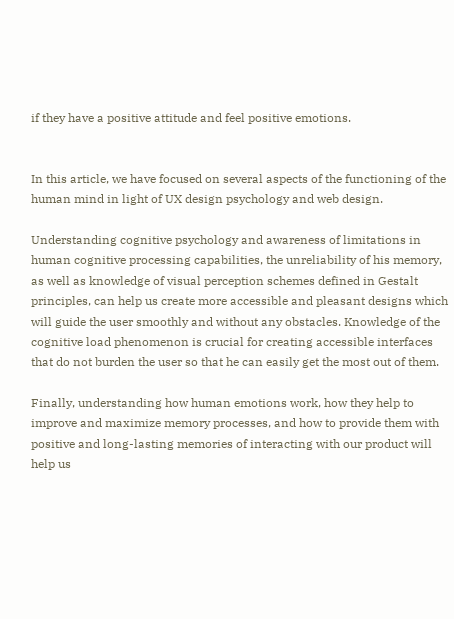if they have a positive attitude and feel positive emotions.


In this article, we have focused on several aspects of the functioning of the human mind in light of UX design psychology and web design.

Understanding cognitive psychology and awareness of limitations in human cognitive processing capabilities, the unreliability of his memory, as well as knowledge of visual perception schemes defined in Gestalt principles, can help us create more accessible and pleasant designs which will guide the user smoothly and without any obstacles. Knowledge of the cognitive load phenomenon is crucial for creating accessible interfaces that do not burden the user so that he can easily get the most out of them.

Finally, understanding how human emotions work, how they help to improve and maximize memory processes, and how to provide them with positive and long-lasting memories of interacting with our product will help us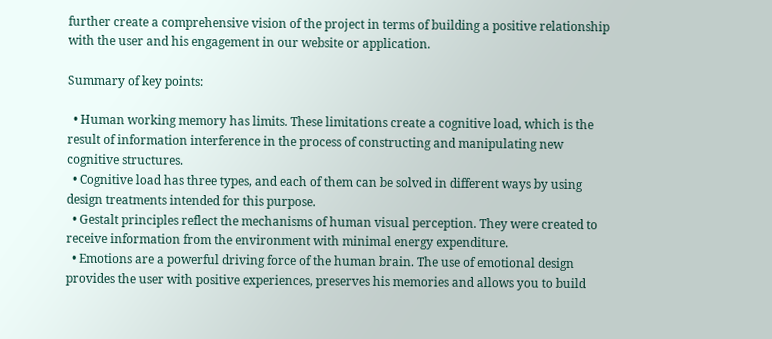further create a comprehensive vision of the project in terms of building a positive relationship with the user and his engagement in our website or application.

Summary of key points:

  • Human working memory has limits. These limitations create a cognitive load, which is the result of information interference in the process of constructing and manipulating new cognitive structures.
  • Cognitive load has three types, and each of them can be solved in different ways by using design treatments intended for this purpose.
  • Gestalt principles reflect the mechanisms of human visual perception. They were created to receive information from the environment with minimal energy expenditure.
  • Emotions are a powerful driving force of the human brain. The use of emotional design provides the user with positive experiences, preserves his memories and allows you to build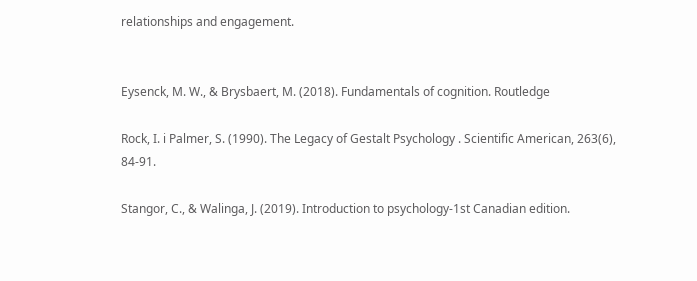relationships and engagement.


Eysenck, M. W., & Brysbaert, M. (2018). Fundamentals of cognition. Routledge

Rock, I. i Palmer, S. (1990). The Legacy of Gestalt Psychology . Scientific American, 263(6), 84-91.

Stangor, C., & Walinga, J. (2019). Introduction to psychology-1st Canadian edition.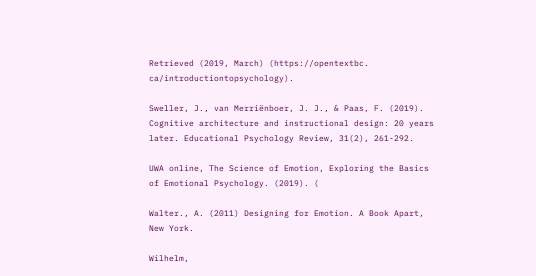Retrieved (2019, March) (https://opentextbc. ca/introductiontopsychology).

Sweller, J., van Merriënboer, J. J., & Paas, F. (2019). Cognitive architecture and instructional design: 20 years later. Educational Psychology Review, 31(2), 261-292.

UWA online, The Science of Emotion, Exploring the Basics of Emotional Psychology. (2019). (

Walter., A. (2011) Designing for Emotion. A Book Apart, New York.

Wilhelm,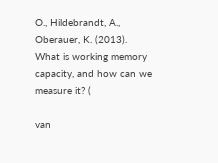O., Hildebrandt, A., Oberauer, K. (2013). What is working memory capacity, and how can we measure it? (

van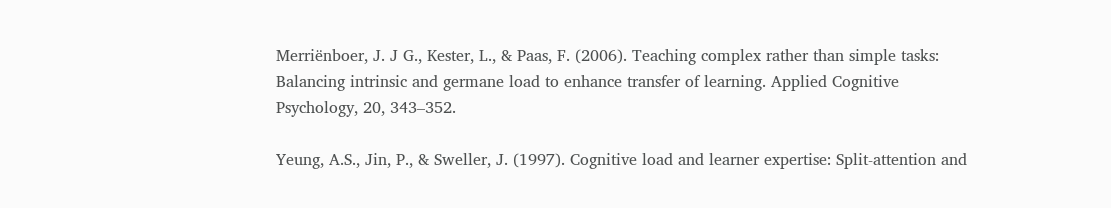Merriënboer, J. J G., Kester, L., & Paas, F. (2006). Teaching complex rather than simple tasks: Balancing intrinsic and germane load to enhance transfer of learning. Applied Cognitive Psychology, 20, 343–352.

Yeung, A.S., Jin, P., & Sweller, J. (1997). Cognitive load and learner expertise: Split-attention and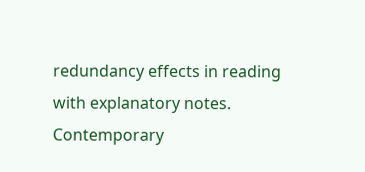redundancy effects in reading with explanatory notes. Contemporary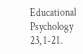Educational Psychology 23, 1-21.